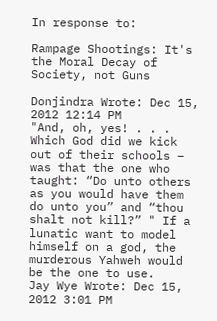In response to:

Rampage Shootings: It's the Moral Decay of Society, not Guns

Donjindra Wrote: Dec 15, 2012 12:14 PM
"And, oh, yes! . . . Which God did we kick out of their schools – was that the one who taught: “Do unto others as you would have them do unto you” and “thou shalt not kill?” " If a lunatic want to model himself on a god, the murderous Yahweh would be the one to use.
Jay Wye Wrote: Dec 15, 2012 3:01 PM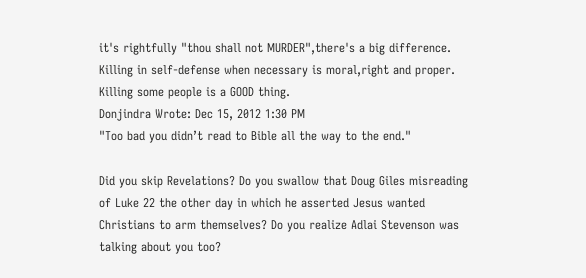it's rightfully "thou shall not MURDER",there's a big difference.
Killing in self-defense when necessary is moral,right and proper.
Killing some people is a GOOD thing.
Donjindra Wrote: Dec 15, 2012 1:30 PM
"Too bad you didn’t read to Bible all the way to the end."

Did you skip Revelations? Do you swallow that Doug Giles misreading of Luke 22 the other day in which he asserted Jesus wanted Christians to arm themselves? Do you realize Adlai Stevenson was talking about you too?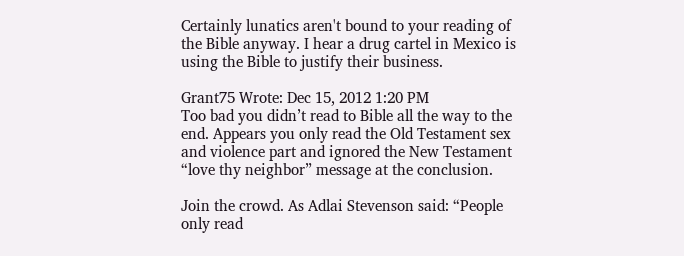Certainly lunatics aren't bound to your reading of the Bible anyway. I hear a drug cartel in Mexico is using the Bible to justify their business.

Grant75 Wrote: Dec 15, 2012 1:20 PM
Too bad you didn’t read to Bible all the way to the end. Appears you only read the Old Testament sex and violence part and ignored the New Testament “love thy neighbor” message at the conclusion.

Join the crowd. As Adlai Stevenson said: “People only read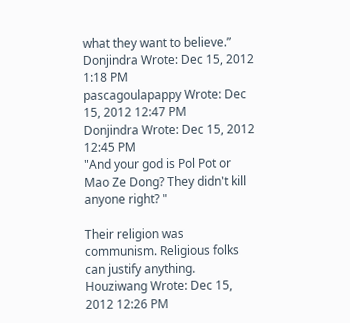what they want to believe.”
Donjindra Wrote: Dec 15, 2012 1:18 PM
pascagoulapappy Wrote: Dec 15, 2012 12:47 PM
Donjindra Wrote: Dec 15, 2012 12:45 PM
"And your god is Pol Pot or Mao Ze Dong? They didn't kill anyone right? "

Their religion was communism. Religious folks can justify anything.
Houziwang Wrote: Dec 15, 2012 12:26 PM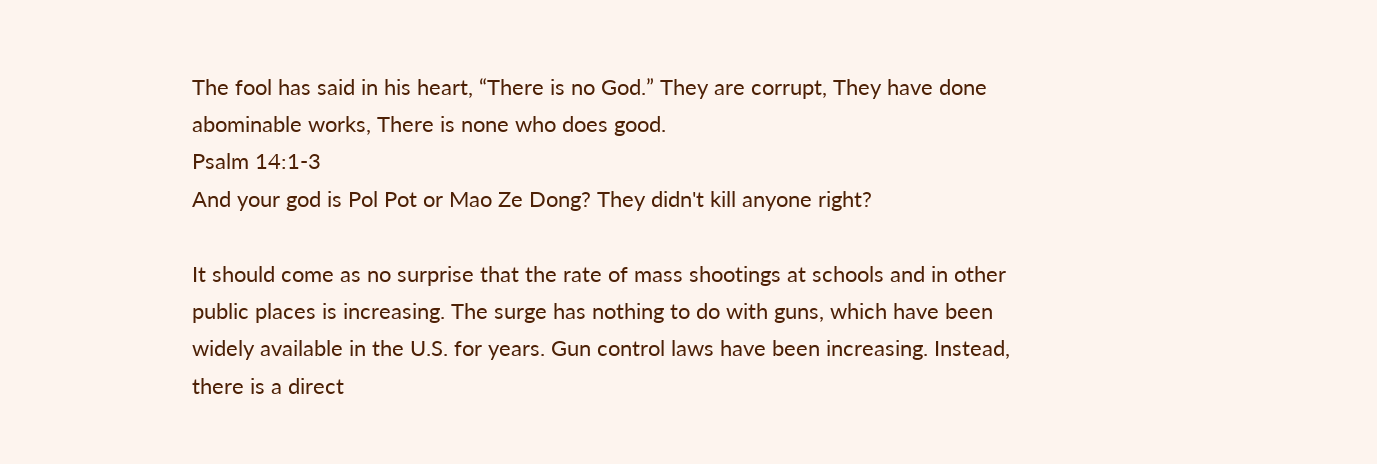The fool has said in his heart, “There is no God.” They are corrupt, They have done abominable works, There is none who does good.
Psalm 14:1-3
And your god is Pol Pot or Mao Ze Dong? They didn't kill anyone right?

It should come as no surprise that the rate of mass shootings at schools and in other public places is increasing. The surge has nothing to do with guns, which have been widely available in the U.S. for years. Gun control laws have been increasing. Instead, there is a direct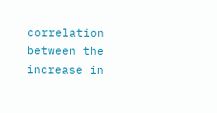correlation between the increase in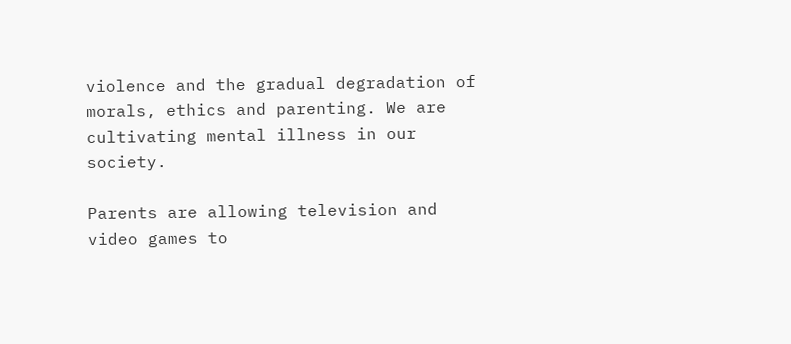violence and the gradual degradation of morals, ethics and parenting. We are cultivating mental illness in our society.

Parents are allowing television and video games to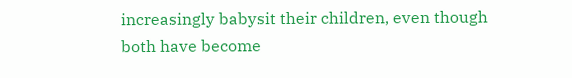increasingly babysit their children, even though both have become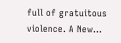full of gratuitous violence. A New...